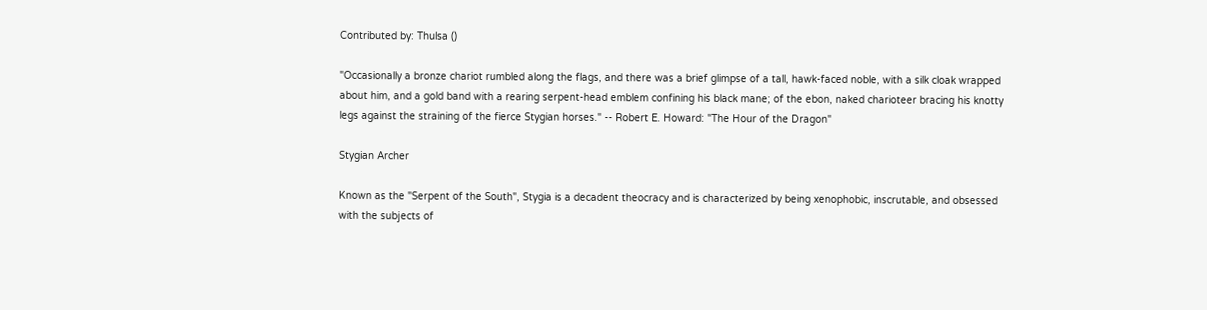Contributed by: Thulsa ()

"Occasionally a bronze chariot rumbled along the flags, and there was a brief glimpse of a tall, hawk-faced noble, with a silk cloak wrapped about him, and a gold band with a rearing serpent-head emblem confining his black mane; of the ebon, naked charioteer bracing his knotty legs against the straining of the fierce Stygian horses." -- Robert E. Howard: "The Hour of the Dragon"

Stygian Archer

Known as the "Serpent of the South", Stygia is a decadent theocracy and is characterized by being xenophobic, inscrutable, and obsessed with the subjects of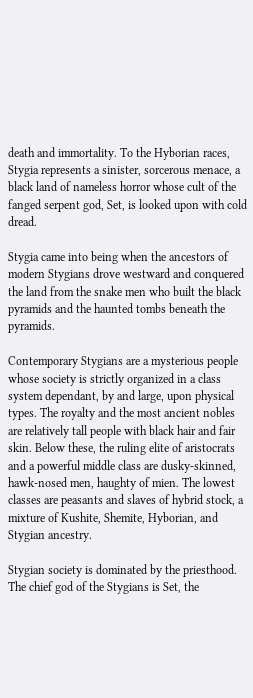death and immortality. To the Hyborian races, Stygia represents a sinister, sorcerous menace, a black land of nameless horror whose cult of the fanged serpent god, Set, is looked upon with cold dread.

Stygia came into being when the ancestors of modern Stygians drove westward and conquered the land from the snake men who built the black pyramids and the haunted tombs beneath the pyramids.

Contemporary Stygians are a mysterious people whose society is strictly organized in a class system dependant, by and large, upon physical types. The royalty and the most ancient nobles are relatively tall people with black hair and fair skin. Below these, the ruling elite of aristocrats and a powerful middle class are dusky-skinned, hawk-nosed men, haughty of mien. The lowest classes are peasants and slaves of hybrid stock, a mixture of Kushite, Shemite, Hyborian, and Stygian ancestry.

Stygian society is dominated by the priesthood. The chief god of the Stygians is Set, the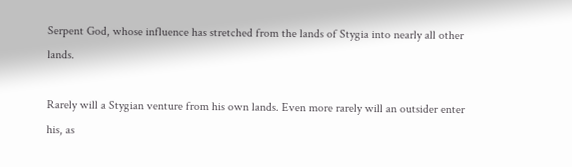Serpent God, whose influence has stretched from the lands of Stygia into nearly all other lands.

Rarely will a Stygian venture from his own lands. Even more rarely will an outsider enter his, as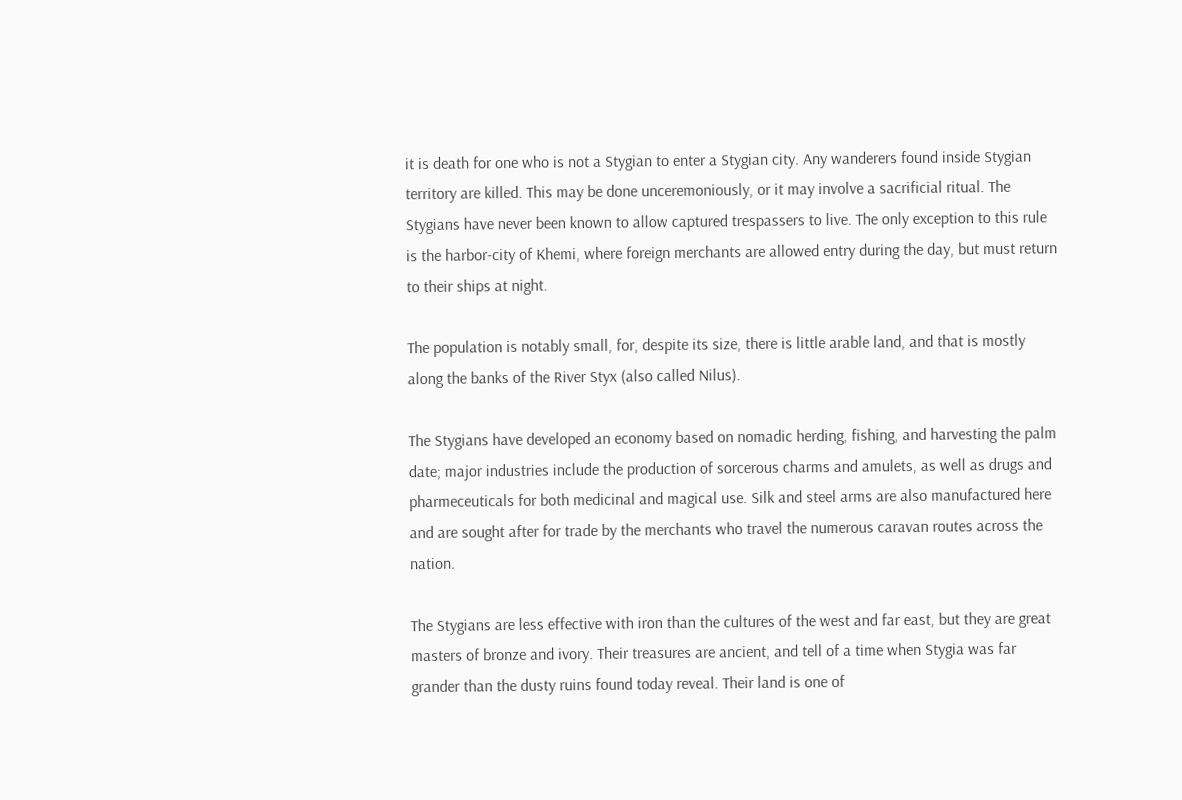it is death for one who is not a Stygian to enter a Stygian city. Any wanderers found inside Stygian territory are killed. This may be done unceremoniously, or it may involve a sacrificial ritual. The Stygians have never been known to allow captured trespassers to live. The only exception to this rule is the harbor-city of Khemi, where foreign merchants are allowed entry during the day, but must return to their ships at night.

The population is notably small, for, despite its size, there is little arable land, and that is mostly along the banks of the River Styx (also called Nilus).

The Stygians have developed an economy based on nomadic herding, fishing, and harvesting the palm date; major industries include the production of sorcerous charms and amulets, as well as drugs and pharmeceuticals for both medicinal and magical use. Silk and steel arms are also manufactured here and are sought after for trade by the merchants who travel the numerous caravan routes across the nation.

The Stygians are less effective with iron than the cultures of the west and far east, but they are great masters of bronze and ivory. Their treasures are ancient, and tell of a time when Stygia was far grander than the dusty ruins found today reveal. Their land is one of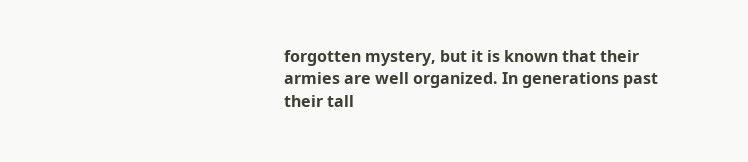forgotten mystery, but it is known that their armies are well organized. In generations past their tall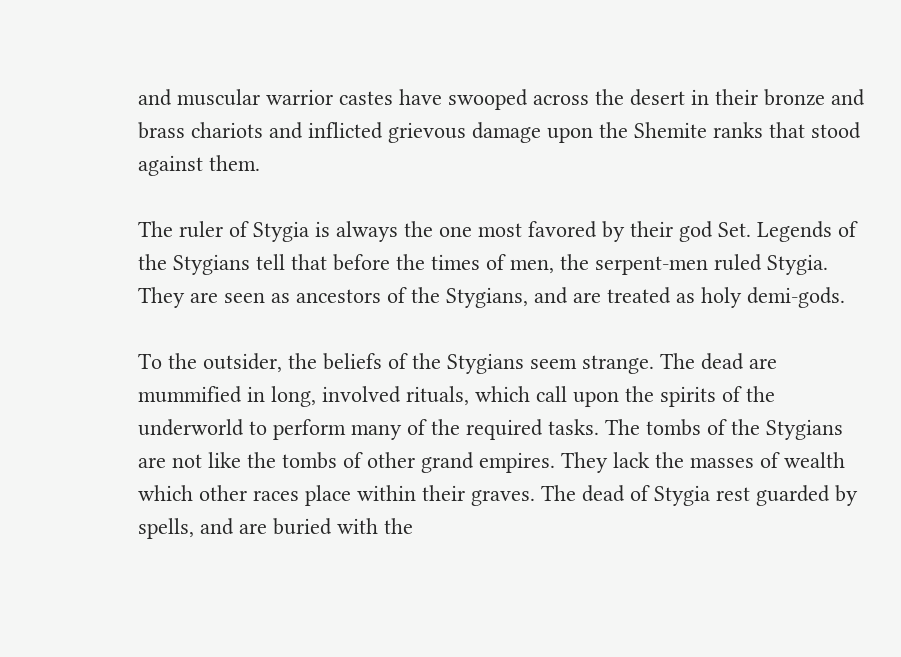and muscular warrior castes have swooped across the desert in their bronze and brass chariots and inflicted grievous damage upon the Shemite ranks that stood against them.

The ruler of Stygia is always the one most favored by their god Set. Legends of the Stygians tell that before the times of men, the serpent-men ruled Stygia. They are seen as ancestors of the Stygians, and are treated as holy demi-gods.

To the outsider, the beliefs of the Stygians seem strange. The dead are mummified in long, involved rituals, which call upon the spirits of the underworld to perform many of the required tasks. The tombs of the Stygians are not like the tombs of other grand empires. They lack the masses of wealth which other races place within their graves. The dead of Stygia rest guarded by spells, and are buried with the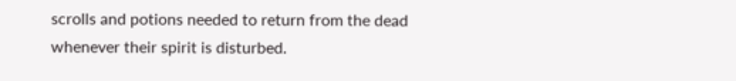scrolls and potions needed to return from the dead whenever their spirit is disturbed.